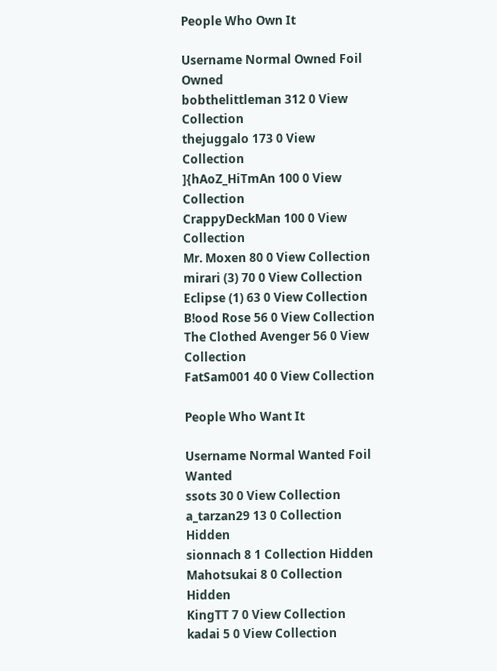People Who Own It

Username Normal Owned Foil Owned
bobthelittleman 312 0 View Collection
thejuggalo 173 0 View Collection
]{hAoZ_HiTmAn 100 0 View Collection
CrappyDeckMan 100 0 View Collection
Mr. Moxen 80 0 View Collection
mirari (3) 70 0 View Collection
Eclipse (1) 63 0 View Collection
B!ood Rose 56 0 View Collection
The Clothed Avenger 56 0 View Collection
FatSam001 40 0 View Collection

People Who Want It

Username Normal Wanted Foil Wanted
ssots 30 0 View Collection
a_tarzan29 13 0 Collection Hidden
sionnach 8 1 Collection Hidden
Mahotsukai 8 0 Collection Hidden
KingTT 7 0 View Collection
kadai 5 0 View Collection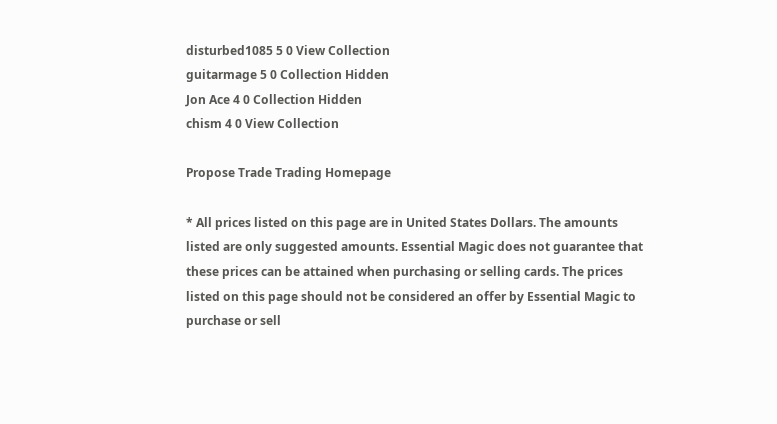disturbed1085 5 0 View Collection
guitarmage 5 0 Collection Hidden
Jon Ace 4 0 Collection Hidden
chism 4 0 View Collection

Propose Trade Trading Homepage

* All prices listed on this page are in United States Dollars. The amounts listed are only suggested amounts. Essential Magic does not guarantee that these prices can be attained when purchasing or selling cards. The prices listed on this page should not be considered an offer by Essential Magic to purchase or sell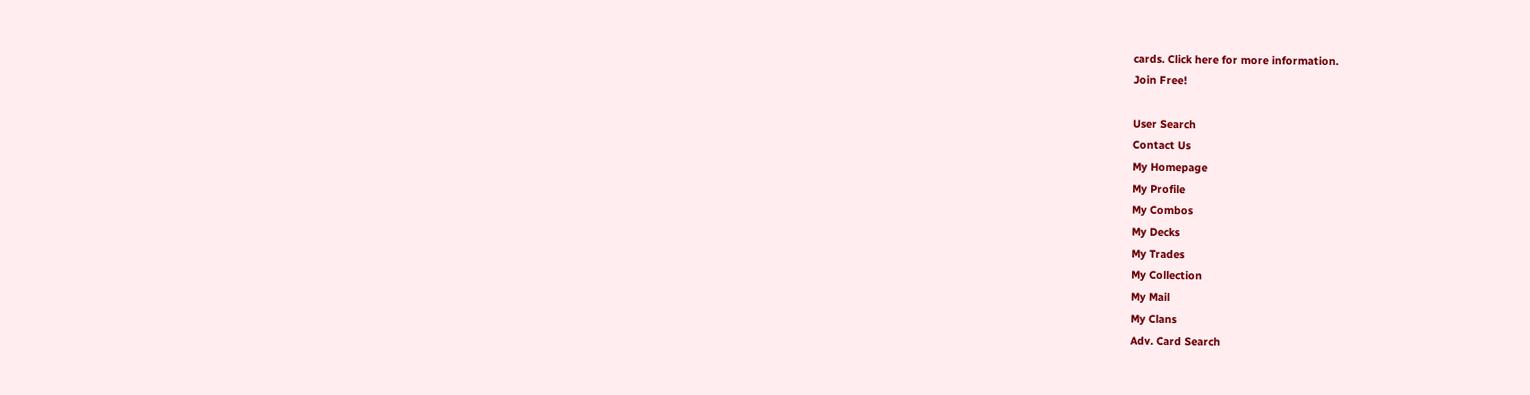cards. Click here for more information.
Join Free!

User Search
Contact Us
My Homepage
My Profile
My Combos
My Decks
My Trades
My Collection
My Mail
My Clans
Adv. Card Search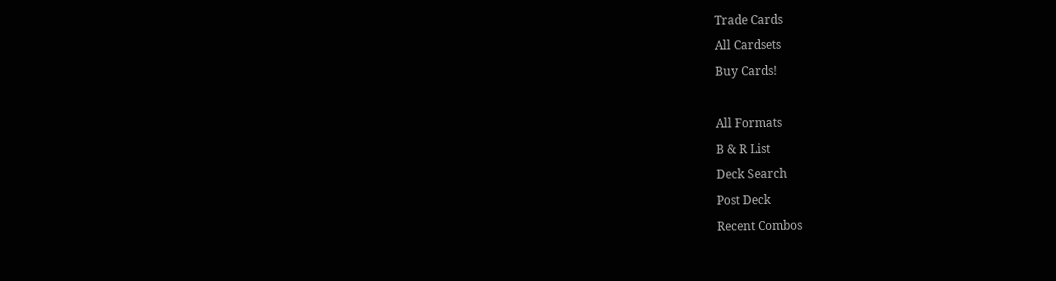Trade Cards
All Cardsets
Buy Cards!

All Formats
B & R List
Deck Search
Post Deck
Recent Combos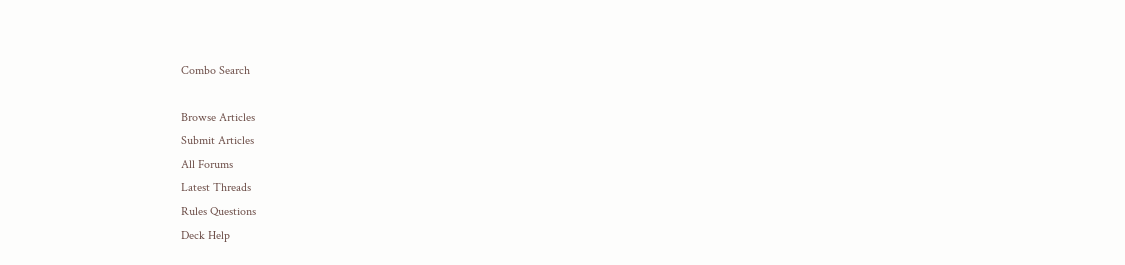Combo Search

Browse Articles
Submit Articles
All Forums
Latest Threads
Rules Questions
Deck Help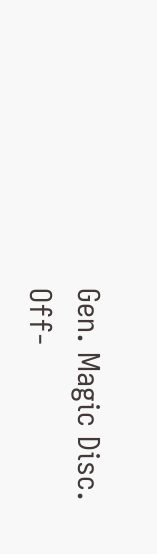Gen. Magic Disc.
Off-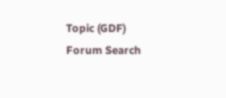Topic (GDF)
Forum Search